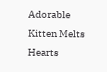Adorable Kitten Melts Hearts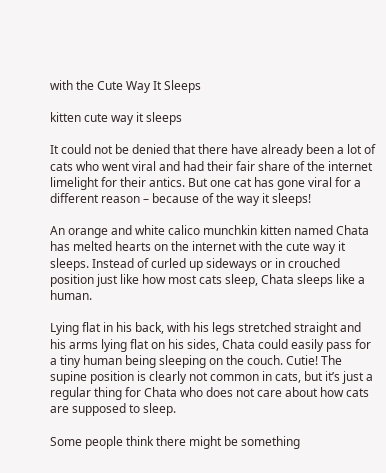with the Cute Way It Sleeps

kitten cute way it sleeps

It could not be denied that there have already been a lot of cats who went viral and had their fair share of the internet limelight for their antics. But one cat has gone viral for a different reason – because of the way it sleeps!

An orange and white calico munchkin kitten named Chata has melted hearts on the internet with the cute way it sleeps. Instead of curled up sideways or in crouched position just like how most cats sleep, Chata sleeps like a human.

Lying flat in his back, with his legs stretched straight and his arms lying flat on his sides, Chata could easily pass for a tiny human being sleeping on the couch. Cutie! The supine position is clearly not common in cats, but it’s just a regular thing for Chata who does not care about how cats are supposed to sleep.

Some people think there might be something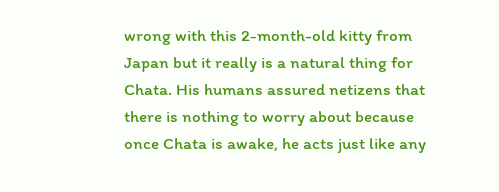wrong with this 2-month-old kitty from Japan but it really is a natural thing for Chata. His humans assured netizens that there is nothing to worry about because once Chata is awake, he acts just like any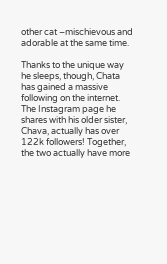other cat –mischievous and adorable at the same time.

Thanks to the unique way he sleeps, though, Chata has gained a massive following on the internet. The Instagram page he shares with his older sister, Chava, actually has over 122k followers! Together, the two actually have more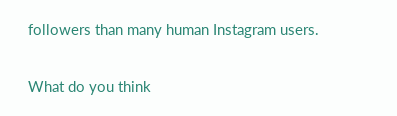followers than many human Instagram users.

What do you think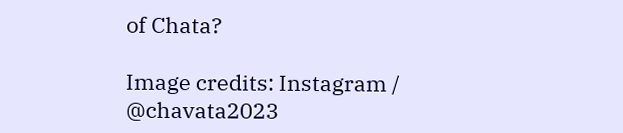of Chata?

Image credits: Instagram / @chavata2023